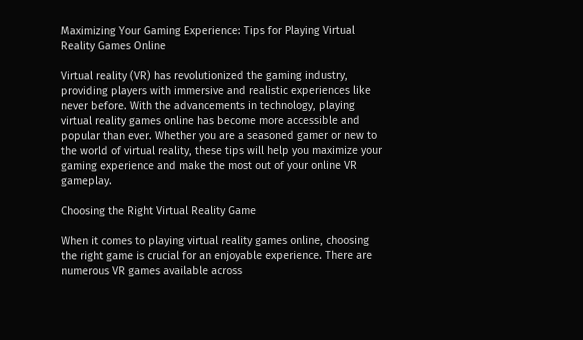Maximizing Your Gaming Experience: Tips for Playing Virtual Reality Games Online

Virtual reality (VR) has revolutionized the gaming industry, providing players with immersive and realistic experiences like never before. With the advancements in technology, playing virtual reality games online has become more accessible and popular than ever. Whether you are a seasoned gamer or new to the world of virtual reality, these tips will help you maximize your gaming experience and make the most out of your online VR gameplay.

Choosing the Right Virtual Reality Game

When it comes to playing virtual reality games online, choosing the right game is crucial for an enjoyable experience. There are numerous VR games available across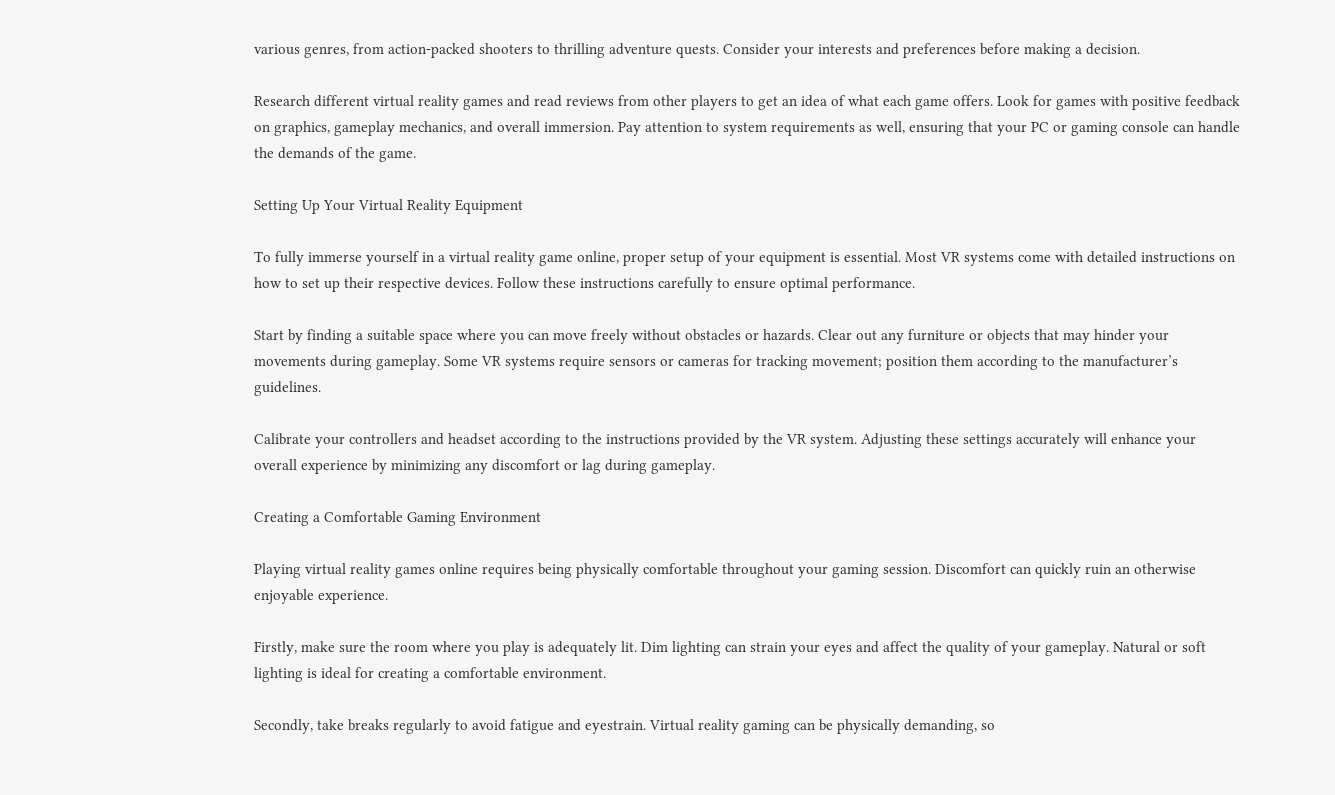various genres, from action-packed shooters to thrilling adventure quests. Consider your interests and preferences before making a decision.

Research different virtual reality games and read reviews from other players to get an idea of what each game offers. Look for games with positive feedback on graphics, gameplay mechanics, and overall immersion. Pay attention to system requirements as well, ensuring that your PC or gaming console can handle the demands of the game.

Setting Up Your Virtual Reality Equipment

To fully immerse yourself in a virtual reality game online, proper setup of your equipment is essential. Most VR systems come with detailed instructions on how to set up their respective devices. Follow these instructions carefully to ensure optimal performance.

Start by finding a suitable space where you can move freely without obstacles or hazards. Clear out any furniture or objects that may hinder your movements during gameplay. Some VR systems require sensors or cameras for tracking movement; position them according to the manufacturer’s guidelines.

Calibrate your controllers and headset according to the instructions provided by the VR system. Adjusting these settings accurately will enhance your overall experience by minimizing any discomfort or lag during gameplay.

Creating a Comfortable Gaming Environment

Playing virtual reality games online requires being physically comfortable throughout your gaming session. Discomfort can quickly ruin an otherwise enjoyable experience.

Firstly, make sure the room where you play is adequately lit. Dim lighting can strain your eyes and affect the quality of your gameplay. Natural or soft lighting is ideal for creating a comfortable environment.

Secondly, take breaks regularly to avoid fatigue and eyestrain. Virtual reality gaming can be physically demanding, so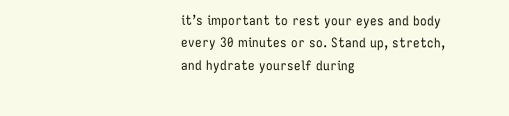it’s important to rest your eyes and body every 30 minutes or so. Stand up, stretch, and hydrate yourself during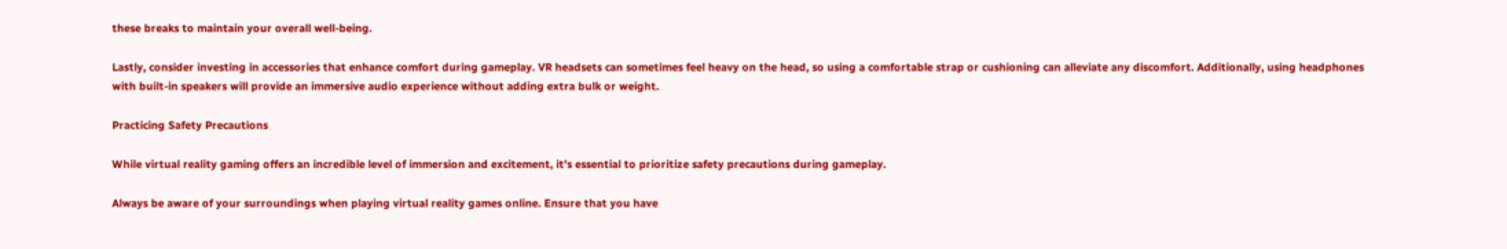these breaks to maintain your overall well-being.

Lastly, consider investing in accessories that enhance comfort during gameplay. VR headsets can sometimes feel heavy on the head, so using a comfortable strap or cushioning can alleviate any discomfort. Additionally, using headphones with built-in speakers will provide an immersive audio experience without adding extra bulk or weight.

Practicing Safety Precautions

While virtual reality gaming offers an incredible level of immersion and excitement, it’s essential to prioritize safety precautions during gameplay.

Always be aware of your surroundings when playing virtual reality games online. Ensure that you have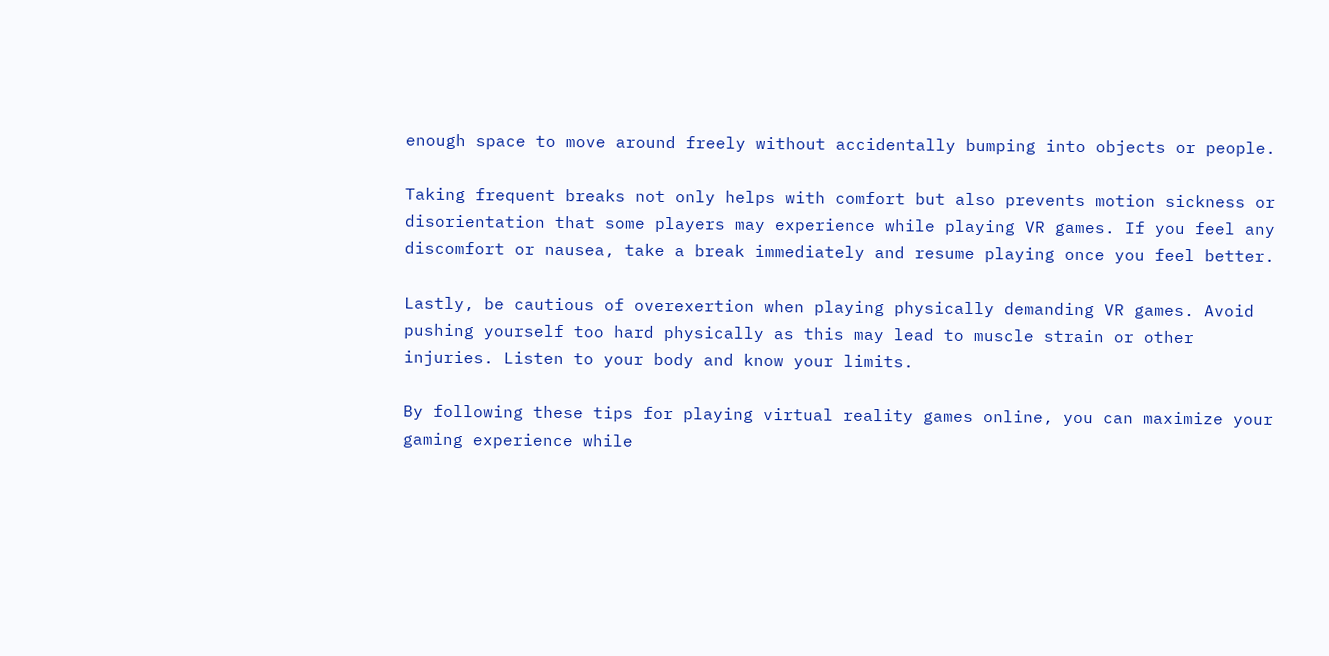enough space to move around freely without accidentally bumping into objects or people.

Taking frequent breaks not only helps with comfort but also prevents motion sickness or disorientation that some players may experience while playing VR games. If you feel any discomfort or nausea, take a break immediately and resume playing once you feel better.

Lastly, be cautious of overexertion when playing physically demanding VR games. Avoid pushing yourself too hard physically as this may lead to muscle strain or other injuries. Listen to your body and know your limits.

By following these tips for playing virtual reality games online, you can maximize your gaming experience while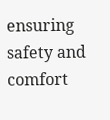ensuring safety and comfort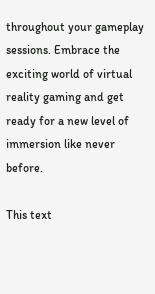throughout your gameplay sessions. Embrace the exciting world of virtual reality gaming and get ready for a new level of immersion like never before.

This text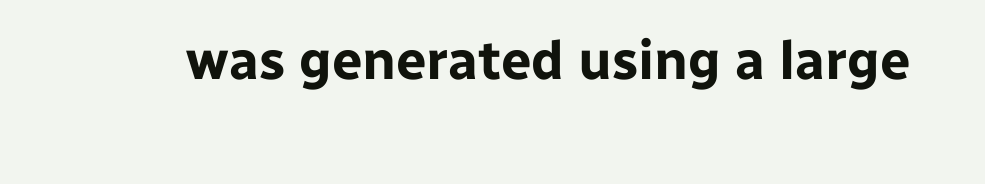was generated using a large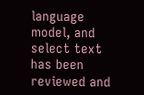language model, and select text has been reviewed and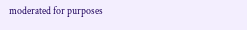moderated for purposes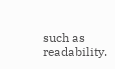such as readability.